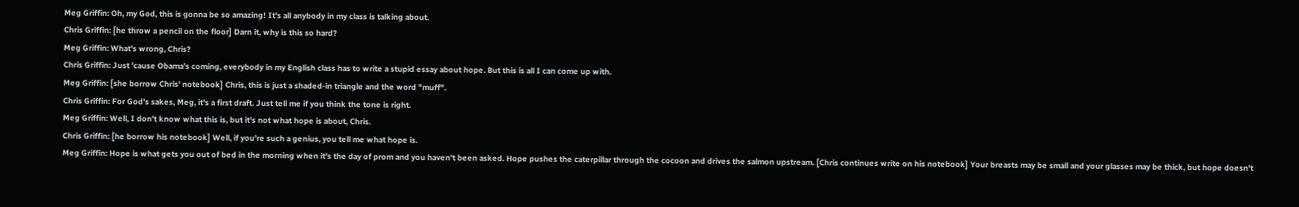Meg Griffin: Oh, my God, this is gonna be so amazing! It's all anybody in my class is talking about.
Chris Griffin: [he throw a pencil on the floor] Darn it, why is this so hard?
Meg Griffin: What's wrong, Chris?
Chris Griffin: Just 'cause Obama's coming, everybody in my English class has to write a stupid essay about hope. But this is all I can come up with.
Meg Griffin: [she borrow Chris' notebook] Chris, this is just a shaded-in triangle and the word "muff".
Chris Griffin: For God's sakes, Meg, it's a first draft. Just tell me if you think the tone is right.
Meg Griffin: Well, I don't know what this is, but it's not what hope is about, Chris.
Chris Griffin: [he borrow his notebook] Well, if you're such a genius, you tell me what hope is.
Meg Griffin: Hope is what gets you out of bed in the morning when it's the day of prom and you haven't been asked. Hope pushes the caterpillar through the cocoon and drives the salmon upstream. [Chris continues write on his notebook] Your breasts may be small and your glasses may be thick, but hope doesn't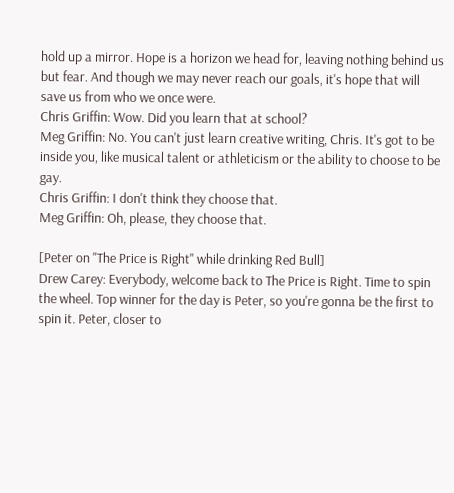hold up a mirror. Hope is a horizon we head for, leaving nothing behind us but fear. And though we may never reach our goals, it's hope that will save us from who we once were.
Chris Griffin: Wow. Did you learn that at school?
Meg Griffin: No. You can't just learn creative writing, Chris. It's got to be inside you, like musical talent or athleticism or the ability to choose to be gay.
Chris Griffin: I don't think they choose that.
Meg Griffin: Oh, please, they choose that.

[Peter on "The Price is Right" while drinking Red Bull]
Drew Carey: Everybody, welcome back to The Price is Right. Time to spin the wheel. Top winner for the day is Peter, so you're gonna be the first to spin it. Peter, closer to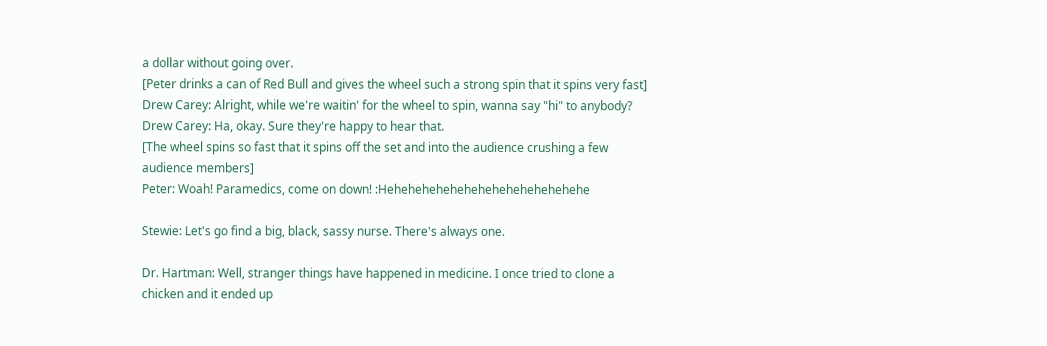a dollar without going over.
[Peter drinks a can of Red Bull and gives the wheel such a strong spin that it spins very fast]
Drew Carey: Alright, while we're waitin' for the wheel to spin, wanna say "hi" to anybody?
Drew Carey: Ha, okay. Sure they're happy to hear that.
[The wheel spins so fast that it spins off the set and into the audience crushing a few audience members]
Peter: Woah! Paramedics, come on down! :Hehehehehehehehehehehehehehehe

Stewie: Let's go find a big, black, sassy nurse. There's always one.

Dr. Hartman: Well, stranger things have happened in medicine. I once tried to clone a chicken and it ended up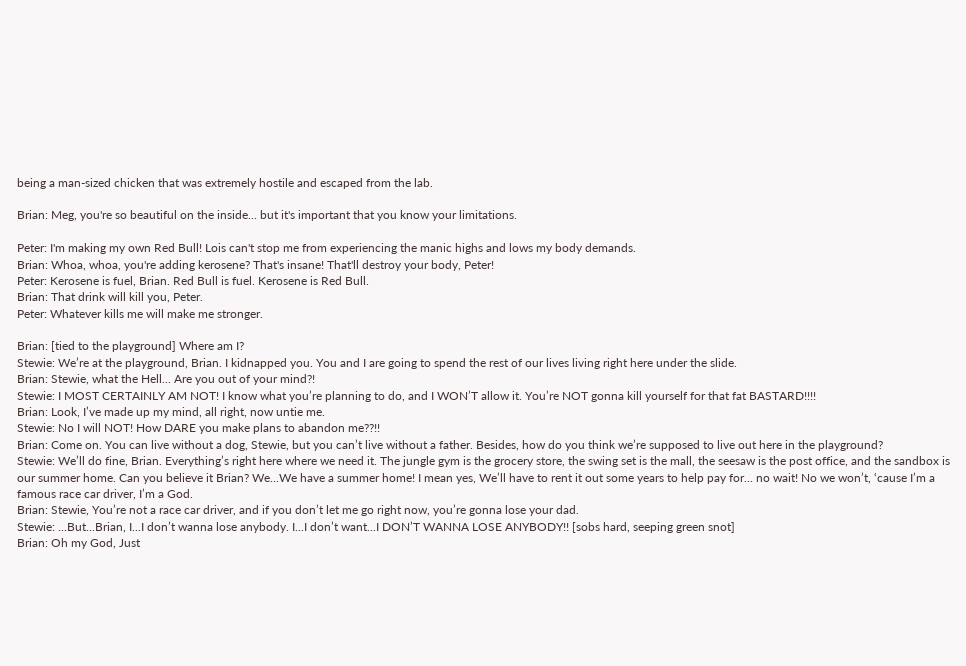being a man-sized chicken that was extremely hostile and escaped from the lab.

Brian: Meg, you're so beautiful on the inside... but it's important that you know your limitations.

Peter: I'm making my own Red Bull! Lois can't stop me from experiencing the manic highs and lows my body demands.
Brian: Whoa, whoa, you're adding kerosene? That's insane! That'll destroy your body, Peter!
Peter: Kerosene is fuel, Brian. Red Bull is fuel. Kerosene is Red Bull.
Brian: That drink will kill you, Peter.
Peter: Whatever kills me will make me stronger.

Brian: [tied to the playground] Where am I?
Stewie: We’re at the playground, Brian. I kidnapped you. You and I are going to spend the rest of our lives living right here under the slide.
Brian: Stewie, what the Hell... Are you out of your mind?!
Stewie: I MOST CERTAINLY AM NOT! I know what you’re planning to do, and I WON’T allow it. You’re NOT gonna kill yourself for that fat BASTARD!!!!
Brian: Look, I’ve made up my mind, all right, now untie me.
Stewie: No I will NOT! How DARE you make plans to abandon me??!!
Brian: Come on. You can live without a dog, Stewie, but you can’t live without a father. Besides, how do you think we’re supposed to live out here in the playground?
Stewie: We’ll do fine, Brian. Everything’s right here where we need it. The jungle gym is the grocery store, the swing set is the mall, the seesaw is the post office, and the sandbox is our summer home. Can you believe it Brian? We...We have a summer home! I mean yes, We’ll have to rent it out some years to help pay for... no wait! No we won’t, ‘cause I’m a famous race car driver, I’m a God.
Brian: Stewie, You’re not a race car driver, and if you don’t let me go right now, you’re gonna lose your dad.
Stewie: ...But...Brian, I...I don’t wanna lose anybody. I...I don’t want...I DON’T WANNA LOSE ANYBODY!! [sobs hard, seeping green snot]
Brian: Oh my God, Just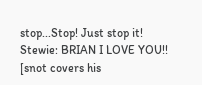stop...Stop! Just stop it!
Stewie: BRIAN I LOVE YOU!! [snot covers his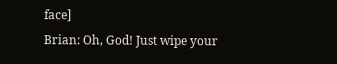face]
Brian: Oh, God! Just wipe your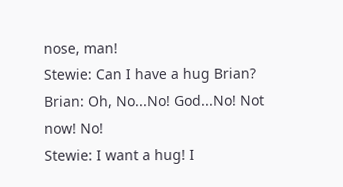nose, man!
Stewie: Can I have a hug Brian?
Brian: Oh, No...No! God...No! Not now! No!
Stewie: I want a hug! I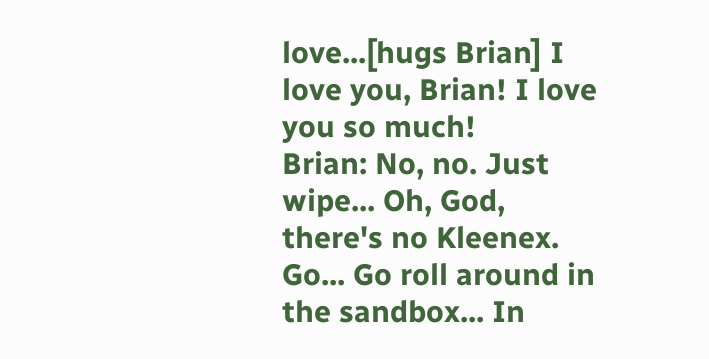love...[hugs Brian] I love you, Brian! I love you so much!
Brian: No, no. Just wipe... Oh, God, there's no Kleenex. Go... Go roll around in the sandbox... In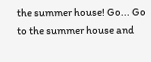the summer house! Go... Go to the summer house and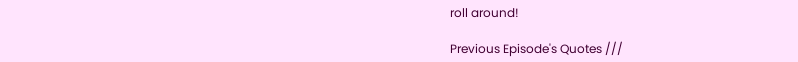roll around!

Previous Episode's Quotes ///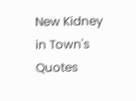New Kidney in Town's Quotes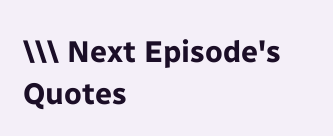\\\ Next Episode's Quotes